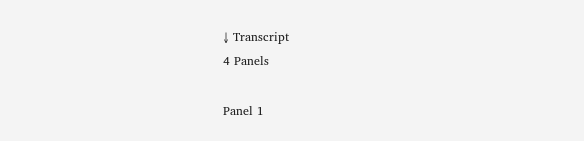↓ Transcript
4 Panels

Panel 1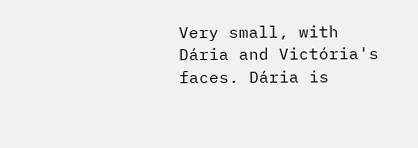Very small, with Dária and Victória's faces. Dária is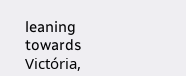leaning towards Victória,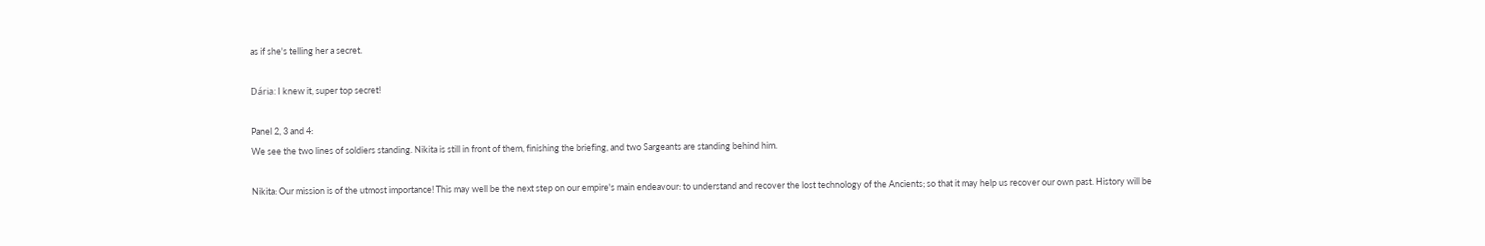as if she's telling her a secret.

Dária: I knew it, super top secret!

Panel 2, 3 and 4:
We see the two lines of soldiers standing. Nikita is still in front of them, finishing the briefing, and two Sargeants are standing behind him.

Nikita: Our mission is of the utmost importance! This may well be the next step on our empire's main endeavour: to understand and recover the lost technology of the Ancients; so that it may help us recover our own past. History will be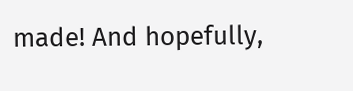made! And hopefully,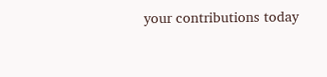your contributions today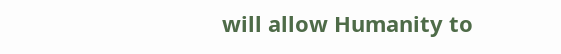will allow Humanity to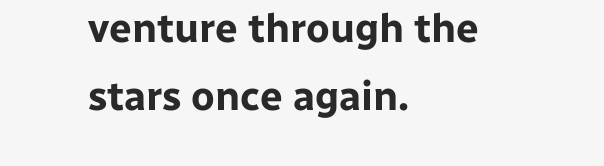venture through the stars once again.